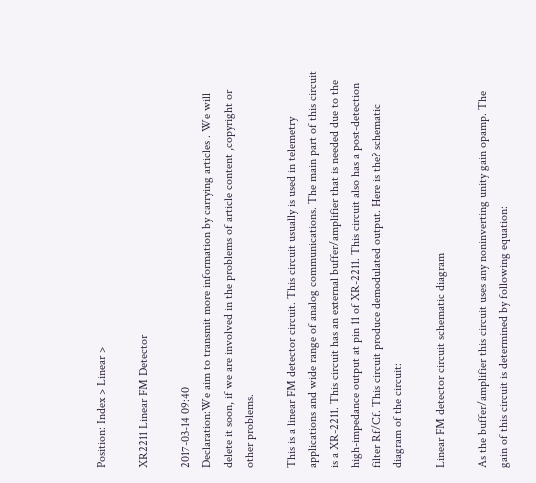Position: Index > Linear >

XR2211 Linear FM Detector

2017-03-14 09:40
Declaration:We aim to transmit more information by carrying articles . We will delete it soon, if we are involved in the problems of article content ,copyright or other problems.

This is a linear FM detector circuit. This circuit usually is used in telemetry applications and wide range of analog communications. The main part of this circuit is a XR-2211. This circuit has an external buffer/amplifier that is needed due to the high-impedance output at pin 11 of XR-2211. This circuit also has a post-detection filter Rf/Cf. This circuit produce demodulated output. Here is the? schematic diagram of the circuit:

Linear FM detector circuit schematic diagram

As the buffer/amplifier this circuit uses any noninverting unity gain opamp. The gain of this circuit is determined by following equation: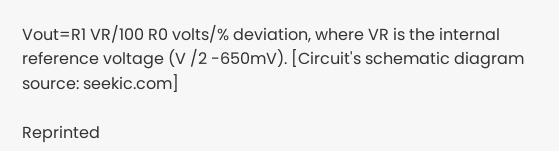Vout=R1 VR/100 R0 volts/% deviation, where VR is the internal reference voltage (V /2 -650mV). [Circuit's schematic diagram source: seekic.com]

Reprinted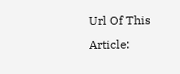Url Of This Article: